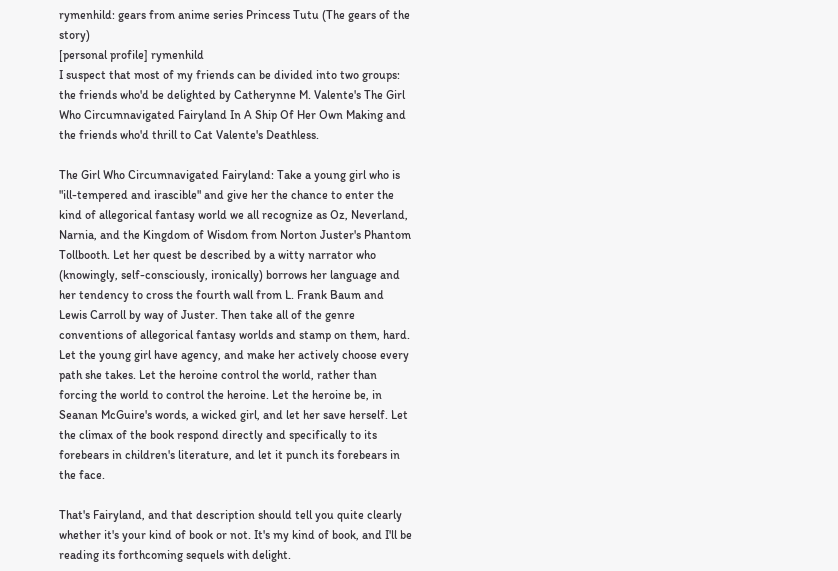rymenhild: gears from anime series Princess Tutu (The gears of the story)
[personal profile] rymenhild
I suspect that most of my friends can be divided into two groups: the friends who'd be delighted by Catherynne M. Valente's The Girl Who Circumnavigated Fairyland In A Ship Of Her Own Making and the friends who'd thrill to Cat Valente's Deathless.

The Girl Who Circumnavigated Fairyland: Take a young girl who is "ill-tempered and irascible" and give her the chance to enter the kind of allegorical fantasy world we all recognize as Oz, Neverland, Narnia, and the Kingdom of Wisdom from Norton Juster's Phantom Tollbooth. Let her quest be described by a witty narrator who (knowingly, self-consciously, ironically) borrows her language and her tendency to cross the fourth wall from L. Frank Baum and Lewis Carroll by way of Juster. Then take all of the genre conventions of allegorical fantasy worlds and stamp on them, hard. Let the young girl have agency, and make her actively choose every path she takes. Let the heroine control the world, rather than forcing the world to control the heroine. Let the heroine be, in Seanan McGuire's words, a wicked girl, and let her save herself. Let the climax of the book respond directly and specifically to its forebears in children's literature, and let it punch its forebears in the face.

That's Fairyland, and that description should tell you quite clearly whether it's your kind of book or not. It's my kind of book, and I'll be reading its forthcoming sequels with delight.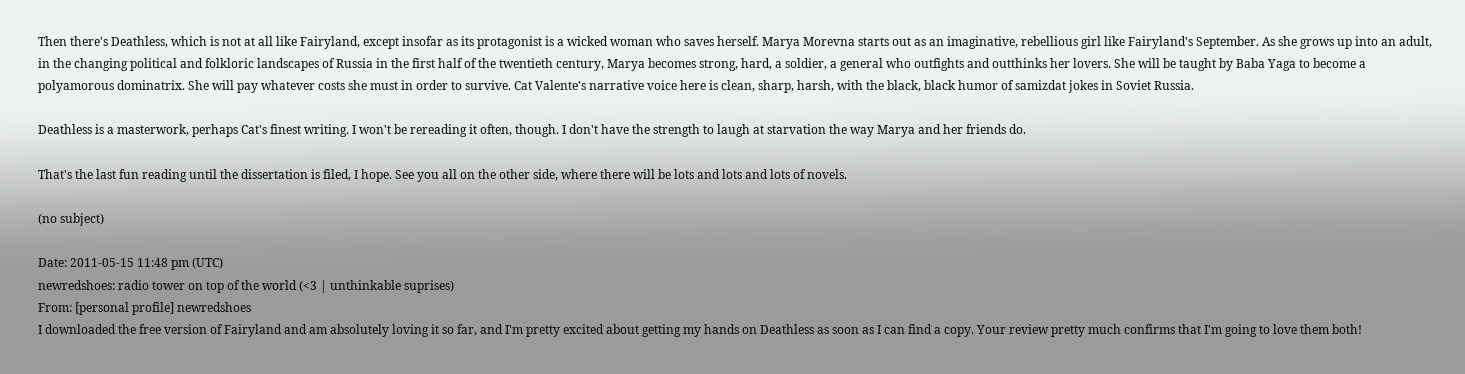Then there's Deathless, which is not at all like Fairyland, except insofar as its protagonist is a wicked woman who saves herself. Marya Morevna starts out as an imaginative, rebellious girl like Fairyland's September. As she grows up into an adult, in the changing political and folkloric landscapes of Russia in the first half of the twentieth century, Marya becomes strong, hard, a soldier, a general who outfights and outthinks her lovers. She will be taught by Baba Yaga to become a polyamorous dominatrix. She will pay whatever costs she must in order to survive. Cat Valente's narrative voice here is clean, sharp, harsh, with the black, black humor of samizdat jokes in Soviet Russia.

Deathless is a masterwork, perhaps Cat's finest writing. I won't be rereading it often, though. I don't have the strength to laugh at starvation the way Marya and her friends do.

That's the last fun reading until the dissertation is filed, I hope. See you all on the other side, where there will be lots and lots and lots of novels.

(no subject)

Date: 2011-05-15 11:48 pm (UTC)
newredshoes: radio tower on top of the world (<3 | unthinkable suprises)
From: [personal profile] newredshoes
I downloaded the free version of Fairyland and am absolutely loving it so far, and I'm pretty excited about getting my hands on Deathless as soon as I can find a copy. Your review pretty much confirms that I'm going to love them both!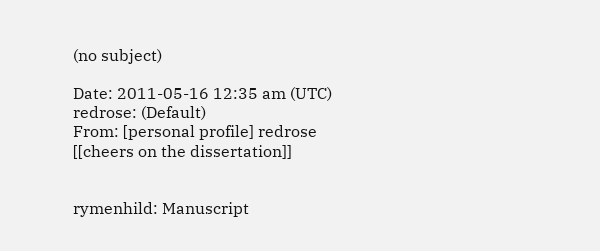(no subject)

Date: 2011-05-16 12:35 am (UTC)
redrose: (Default)
From: [personal profile] redrose
[[cheers on the dissertation]]


rymenhild: Manuscript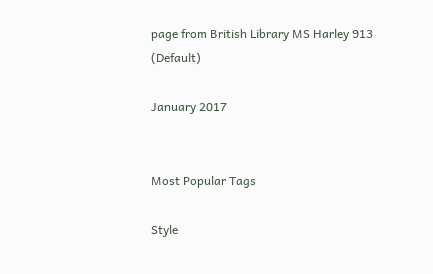page from British Library MS Harley 913 (Default)

January 2017


Most Popular Tags

Style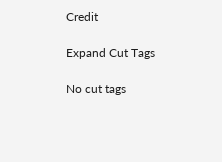Credit

Expand Cut Tags

No cut tags